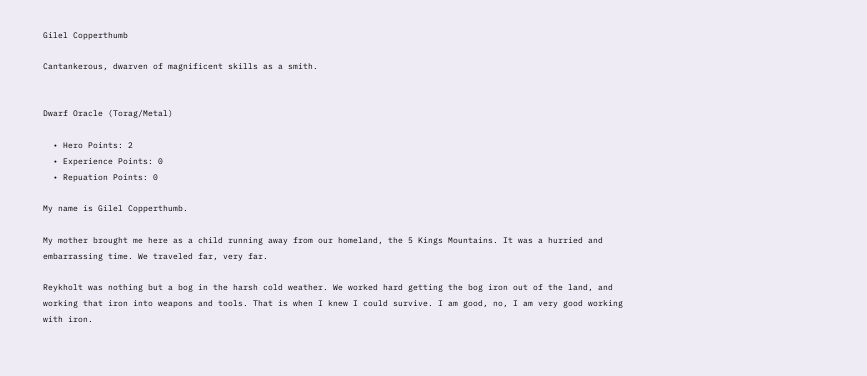Gilel Copperthumb

Cantankerous, dwarven of magnificent skills as a smith.


Dwarf Oracle (Torag/Metal)

  • Hero Points: 2
  • Experience Points: 0
  • Repuation Points: 0

My name is Gilel Copperthumb.

My mother brought me here as a child running away from our homeland, the 5 Kings Mountains. It was a hurried and embarrassing time. We traveled far, very far.

Reykholt was nothing but a bog in the harsh cold weather. We worked hard getting the bog iron out of the land, and working that iron into weapons and tools. That is when I knew I could survive. I am good, no, I am very good working with iron.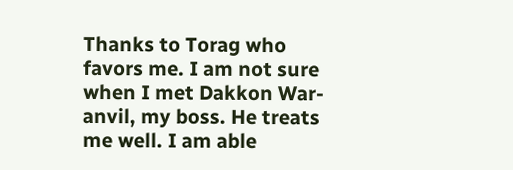Thanks to Torag who favors me. I am not sure when I met Dakkon War-anvil, my boss. He treats me well. I am able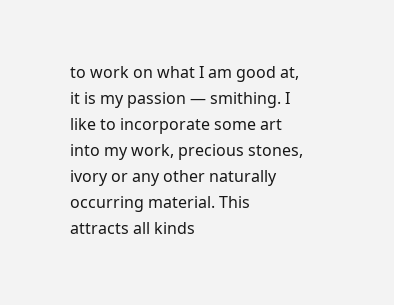to work on what I am good at, it is my passion — smithing. I like to incorporate some art into my work, precious stones, ivory or any other naturally occurring material. This attracts all kinds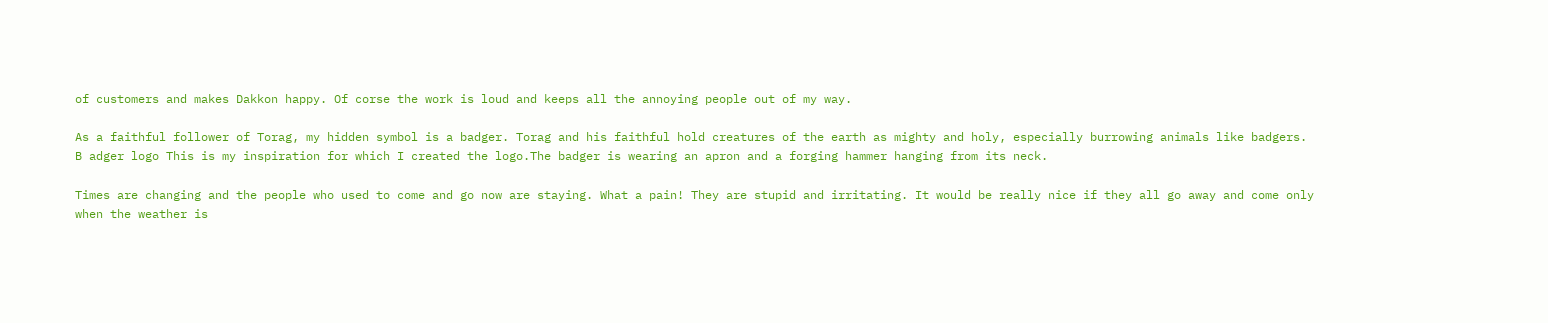of customers and makes Dakkon happy. Of corse the work is loud and keeps all the annoying people out of my way.

As a faithful follower of Torag, my hidden symbol is a badger. Torag and his faithful hold creatures of the earth as mighty and holy, especially burrowing animals like badgers.
B adger logo This is my inspiration for which I created the logo.The badger is wearing an apron and a forging hammer hanging from its neck.

Times are changing and the people who used to come and go now are staying. What a pain! They are stupid and irritating. It would be really nice if they all go away and come only when the weather is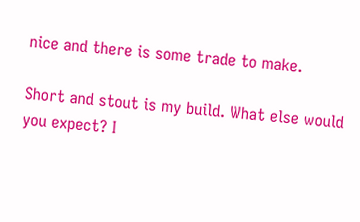nice and there is some trade to make.

Short and stout is my build. What else would you expect? I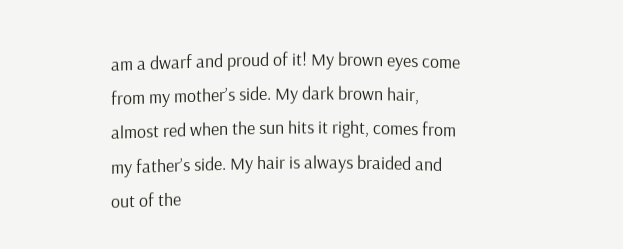am a dwarf and proud of it! My brown eyes come from my mother’s side. My dark brown hair, almost red when the sun hits it right, comes from my father’s side. My hair is always braided and out of the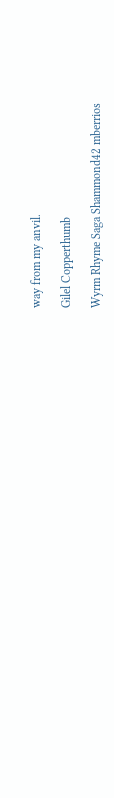way from my anvil.

Gilel Copperthumb

Wyrm Rhyme Saga Shammond42 mberrios